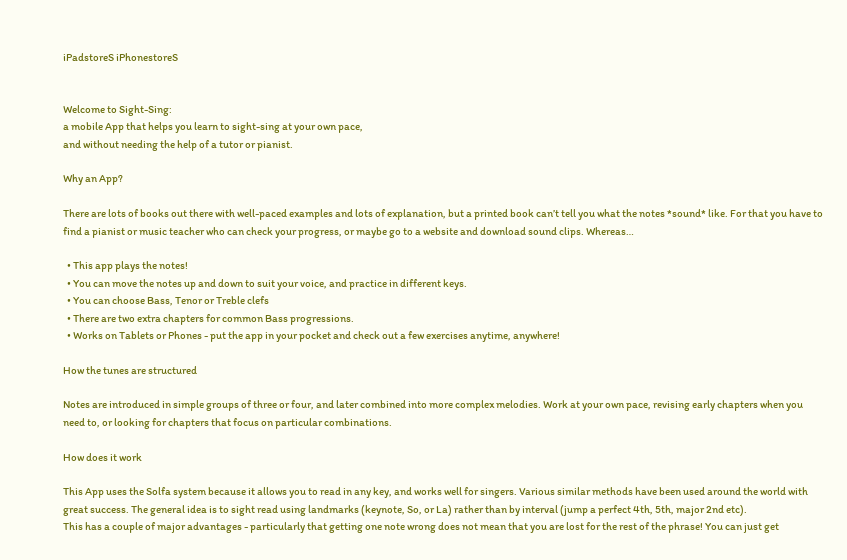iPadstoreS iPhonestoreS


Welcome to Sight-Sing:
a mobile App that helps you learn to sight-sing at your own pace,
and without needing the help of a tutor or pianist.

Why an App?

There are lots of books out there with well-paced examples and lots of explanation, but a printed book can’t tell you what the notes *sound* like. For that you have to find a pianist or music teacher who can check your progress, or maybe go to a website and download sound clips. Whereas…

  • This app plays the notes!
  • You can move the notes up and down to suit your voice, and practice in different keys.
  • You can choose Bass, Tenor or Treble clefs
  • There are two extra chapters for common Bass progressions.
  • Works on Tablets or Phones - put the app in your pocket and check out a few exercises anytime, anywhere!

How the tunes are structured

Notes are introduced in simple groups of three or four, and later combined into more complex melodies. Work at your own pace, revising early chapters when you need to, or looking for chapters that focus on particular combinations.

How does it work

This App uses the Solfa system because it allows you to read in any key, and works well for singers. Various similar methods have been used around the world with great success. The general idea is to sight read using landmarks (keynote, So, or La) rather than by interval (jump a perfect 4th, 5th, major 2nd etc).
This has a couple of major advantages - particularly that getting one note wrong does not mean that you are lost for the rest of the phrase! You can just get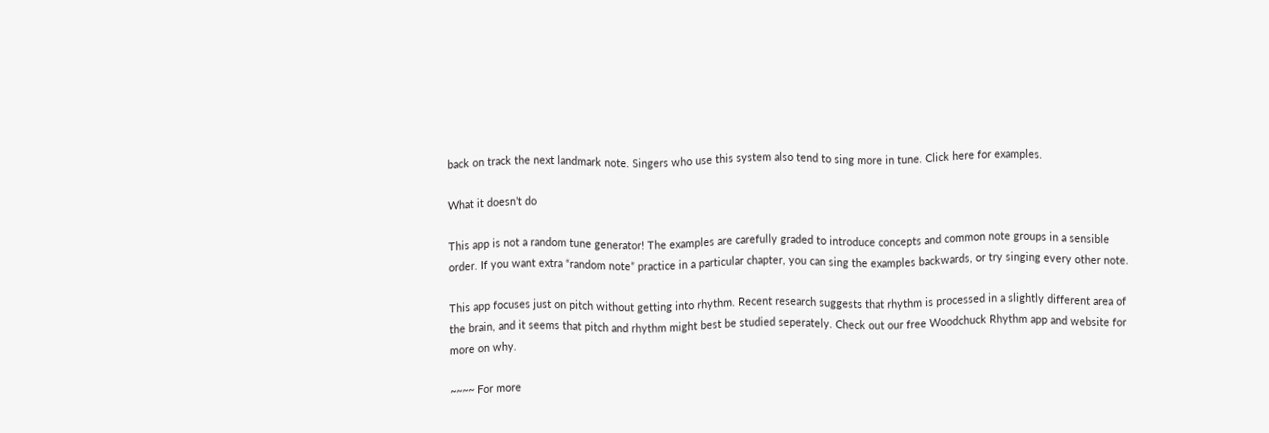back on track the next landmark note. Singers who use this system also tend to sing more in tune. Click here for examples.

What it doesn’t do

This app is not a random tune generator! The examples are carefully graded to introduce concepts and common note groups in a sensible order. If you want extra “random note” practice in a particular chapter, you can sing the examples backwards, or try singing every other note.

This app focuses just on pitch without getting into rhythm. Recent research suggests that rhythm is processed in a slightly different area of the brain, and it seems that pitch and rhythm might best be studied seperately. Check out our free Woodchuck Rhythm app and website for more on why.

~~~~ For more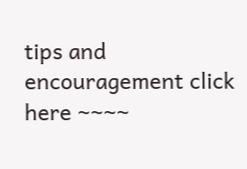tips and encouragement click here ~~~~